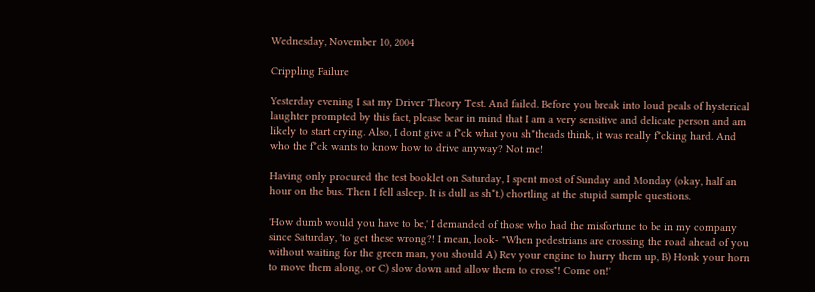Wednesday, November 10, 2004

Crippling Failure

Yesterday evening I sat my Driver Theory Test. And failed. Before you break into loud peals of hysterical laughter prompted by this fact, please bear in mind that I am a very sensitive and delicate person and am likely to start crying. Also, I dont give a f*ck what you sh*theads think, it was really f*cking hard. And who the f*ck wants to know how to drive anyway? Not me!

Having only procured the test booklet on Saturday, I spent most of Sunday and Monday (okay, half an hour on the bus. Then I fell asleep. It is dull as sh*t.) chortling at the stupid sample questions.

'How dumb would you have to be,' I demanded of those who had the misfortune to be in my company since Saturday, 'to get these wrong?! I mean, look- "When pedestrians are crossing the road ahead of you without waiting for the green man, you should A) Rev your engine to hurry them up, B) Honk your horn to move them along, or C) slow down and allow them to cross"! Come on!'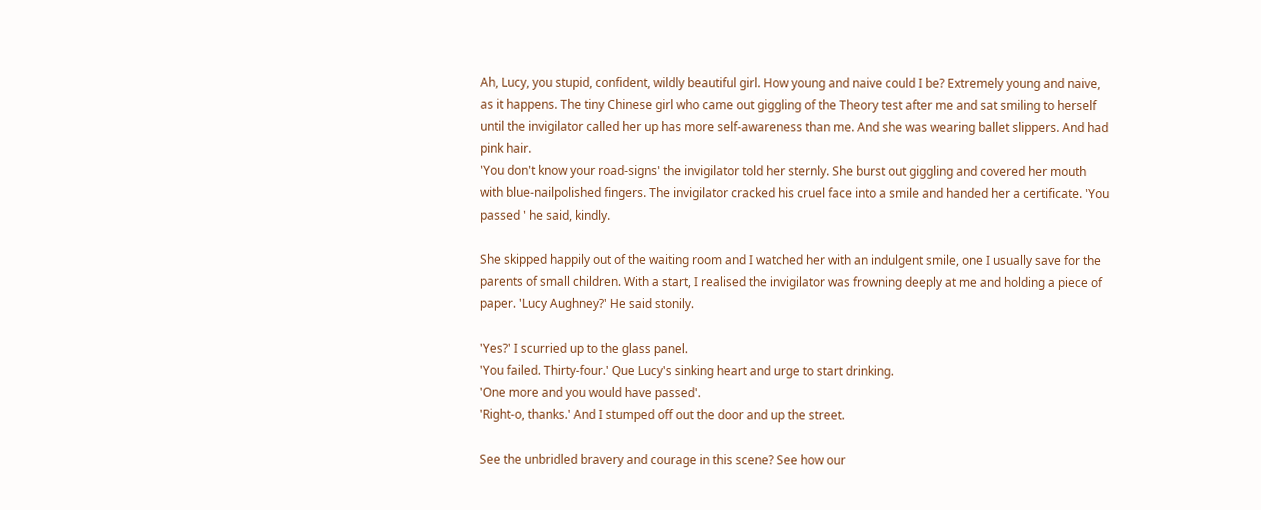Ah, Lucy, you stupid, confident, wildly beautiful girl. How young and naive could I be? Extremely young and naive, as it happens. The tiny Chinese girl who came out giggling of the Theory test after me and sat smiling to herself until the invigilator called her up has more self-awareness than me. And she was wearing ballet slippers. And had pink hair.
'You don't know your road-signs' the invigilator told her sternly. She burst out giggling and covered her mouth with blue-nailpolished fingers. The invigilator cracked his cruel face into a smile and handed her a certificate. 'You passed ' he said, kindly.

She skipped happily out of the waiting room and I watched her with an indulgent smile, one I usually save for the parents of small children. With a start, I realised the invigilator was frowning deeply at me and holding a piece of paper. 'Lucy Aughney?' He said stonily.

'Yes?' I scurried up to the glass panel.
'You failed. Thirty-four.' Que Lucy's sinking heart and urge to start drinking.
'One more and you would have passed'.
'Right-o, thanks.' And I stumped off out the door and up the street.

See the unbridled bravery and courage in this scene? See how our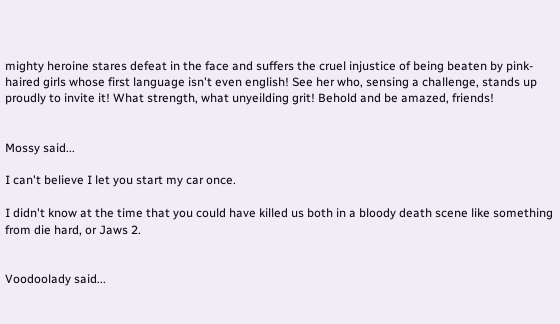mighty heroine stares defeat in the face and suffers the cruel injustice of being beaten by pink-haired girls whose first language isn't even english! See her who, sensing a challenge, stands up proudly to invite it! What strength, what unyeilding grit! Behold and be amazed, friends!


Mossy said...

I can't believe I let you start my car once.

I didn't know at the time that you could have killed us both in a bloody death scene like something from die hard, or Jaws 2.


Voodoolady said...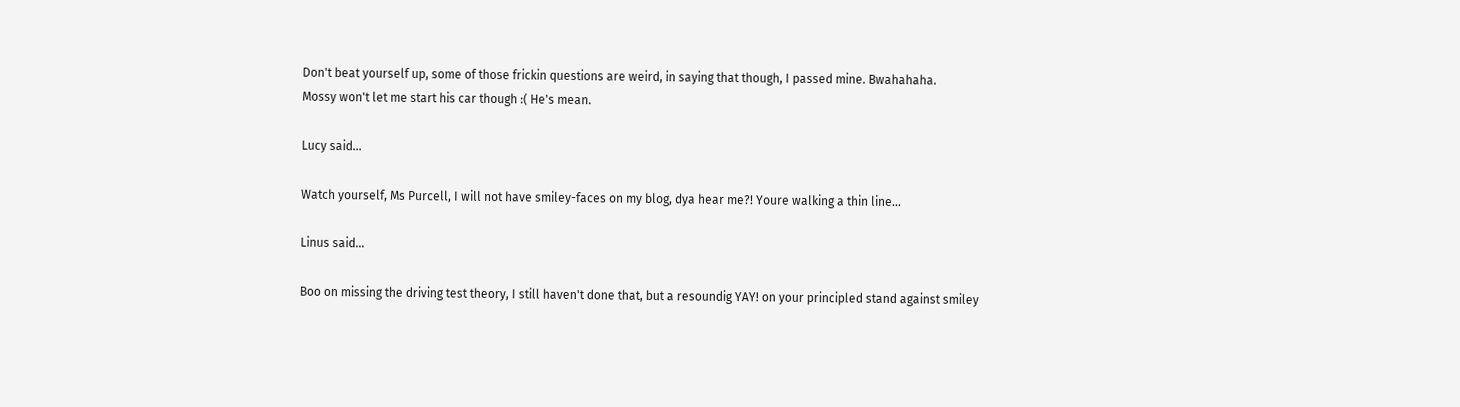Don't beat yourself up, some of those frickin questions are weird, in saying that though, I passed mine. Bwahahaha.
Mossy won't let me start his car though :( He's mean.

Lucy said...

Watch yourself, Ms Purcell, I will not have smiley-faces on my blog, dya hear me?! Youre walking a thin line...

Linus said...

Boo on missing the driving test theory, I still haven't done that, but a resoundig YAY! on your principled stand against smiley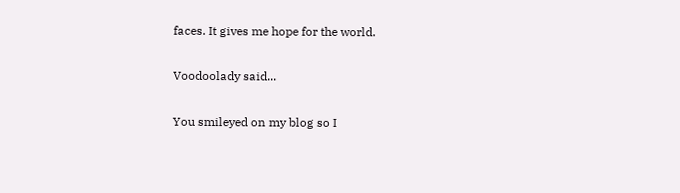faces. It gives me hope for the world.

Voodoolady said...

You smileyed on my blog so I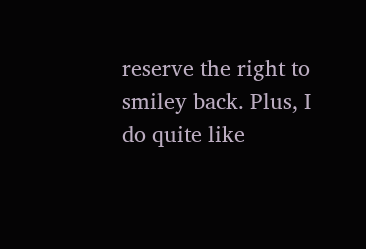reserve the right to smiley back. Plus, I do quite like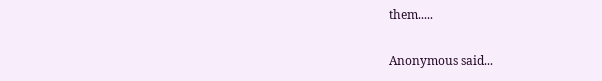them.....

Anonymous said...